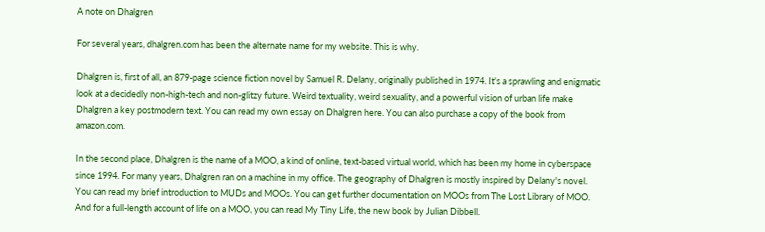A note on Dhalgren

For several years, dhalgren.com has been the alternate name for my website. This is why.

Dhalgren is, first of all, an 879-page science fiction novel by Samuel R. Delany, originally published in 1974. It's a sprawling and enigmatic look at a decidedly non-high-tech and non-glitzy future. Weird textuality, weird sexuality, and a powerful vision of urban life make Dhalgren a key postmodern text. You can read my own essay on Dhalgren here. You can also purchase a copy of the book from amazon.com.

In the second place, Dhalgren is the name of a MOO, a kind of online, text-based virtual world, which has been my home in cyberspace since 1994. For many years, Dhalgren ran on a machine in my office. The geography of Dhalgren is mostly inspired by Delany's novel. You can read my brief introduction to MUDs and MOOs. You can get further documentation on MOOs from The Lost Library of MOO. And for a full-length account of life on a MOO, you can read My Tiny Life, the new book by Julian Dibbell.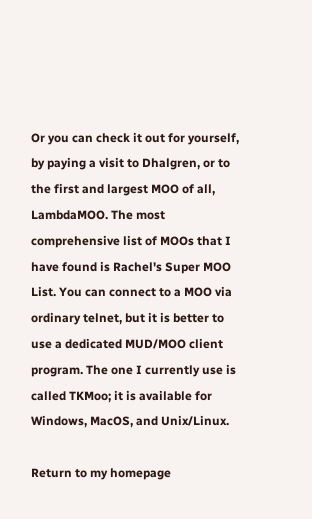Or you can check it out for yourself, by paying a visit to Dhalgren, or to the first and largest MOO of all, LambdaMOO. The most comprehensive list of MOOs that I have found is Rachel's Super MOO List. You can connect to a MOO via ordinary telnet, but it is better to use a dedicated MUD/MOO client program. The one I currently use is called TKMoo; it is available for Windows, MacOS, and Unix/Linux.

Return to my homepage